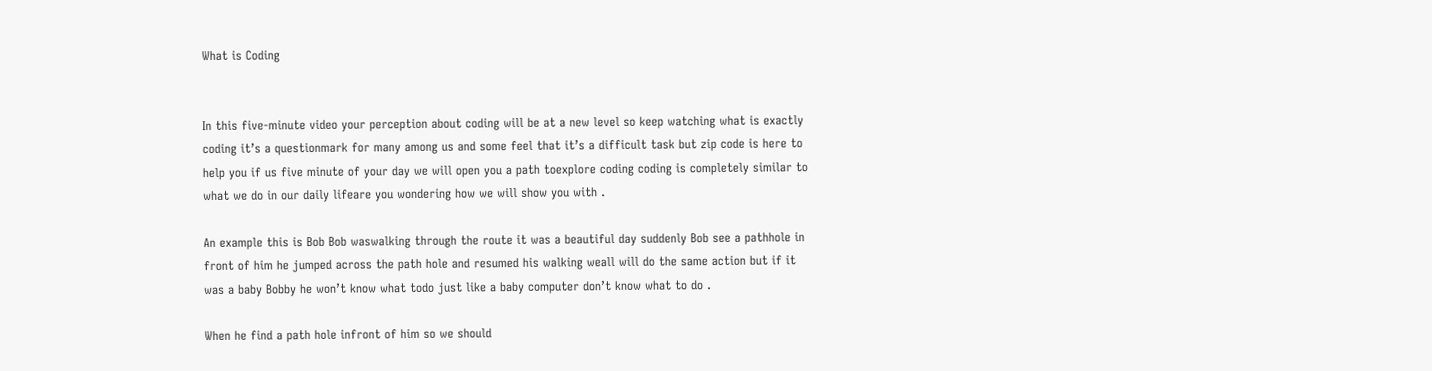What is Coding


In this five-minute video your perception about coding will be at a new level so keep watching what is exactly coding it’s a questionmark for many among us and some feel that it’s a difficult task but zip code is here to help you if us five minute of your day we will open you a path toexplore coding coding is completely similar to what we do in our daily lifeare you wondering how we will show you with .

An example this is Bob Bob waswalking through the route it was a beautiful day suddenly Bob see a pathhole in front of him he jumped across the path hole and resumed his walking weall will do the same action but if it was a baby Bobby he won’t know what todo just like a baby computer don’t know what to do .

When he find a path hole infront of him so we should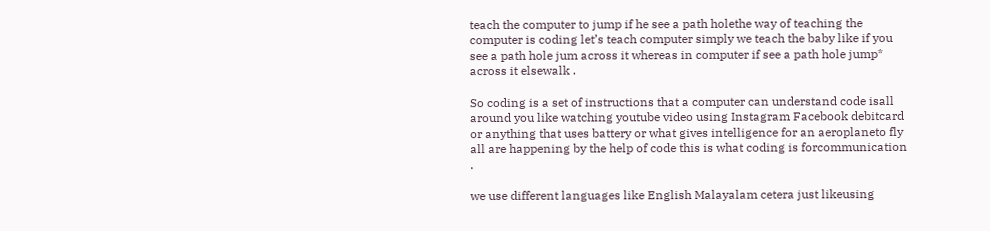teach the computer to jump if he see a path holethe way of teaching the computer is coding let’s teach computer simply we teach the baby like if you see a path hole jum across it whereas in computer if see a path hole jump* across it elsewalk .

So coding is a set of instructions that a computer can understand code isall around you like watching youtube video using Instagram Facebook debitcard or anything that uses battery or what gives intelligence for an aeroplaneto fly all are happening by the help of code this is what coding is forcommunication .

we use different languages like English Malayalam cetera just likeusing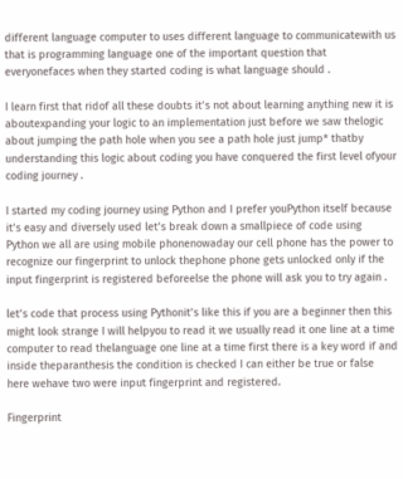different language computer to uses different language to communicatewith us that is programming language one of the important question that everyonefaces when they started coding is what language should .

I learn first that ridof all these doubts it’s not about learning anything new it is aboutexpanding your logic to an implementation just before we saw thelogic about jumping the path hole when you see a path hole just jump* thatby understanding this logic about coding you have conquered the first level ofyour coding journey .

I started my coding journey using Python and I prefer youPython itself because it’s easy and diversely used let’s break down a smallpiece of code using Python we all are using mobile phonenowaday our cell phone has the power to recognize our fingerprint to unlock thephone phone gets unlocked only if the input fingerprint is registered beforeelse the phone will ask you to try again .

let’s code that process using Pythonit’s like this if you are a beginner then this might look strange I will helpyou to read it we usually read it one line at a time computer to read thelanguage one line at a time first there is a key word if and inside theparanthesis the condition is checked I can either be true or false here wehave two were input fingerprint and registered.

Fingerprint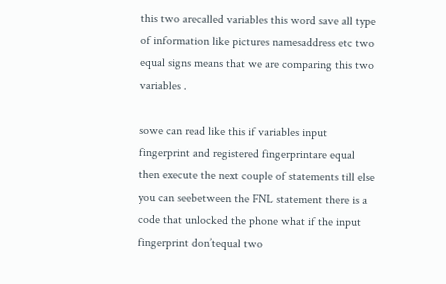this two arecalled variables this word save all type of information like pictures namesaddress etc two equal signs means that we are comparing this two variables .

sowe can read like this if variables input fingerprint and registered fingerprintare equal then execute the next couple of statements till else you can seebetween the FNL statement there is a code that unlocked the phone what if the input fingerprint don’tequal two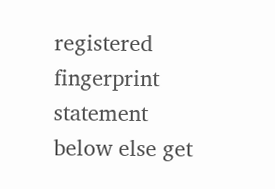registered fingerprint statement below else get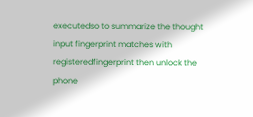executedso to summarize the thought input fingerprint matches with registeredfingerprint then unlock the phone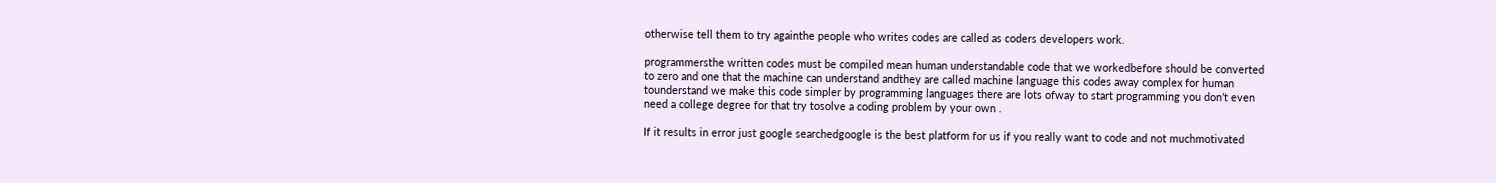otherwise tell them to try againthe people who writes codes are called as coders developers work.

programmersthe written codes must be compiled mean human understandable code that we workedbefore should be converted to zero and one that the machine can understand andthey are called machine language this codes away complex for human tounderstand we make this code simpler by programming languages there are lots ofway to start programming you don’t even need a college degree for that try tosolve a coding problem by your own .

If it results in error just google searchedgoogle is the best platform for us if you really want to code and not muchmotivated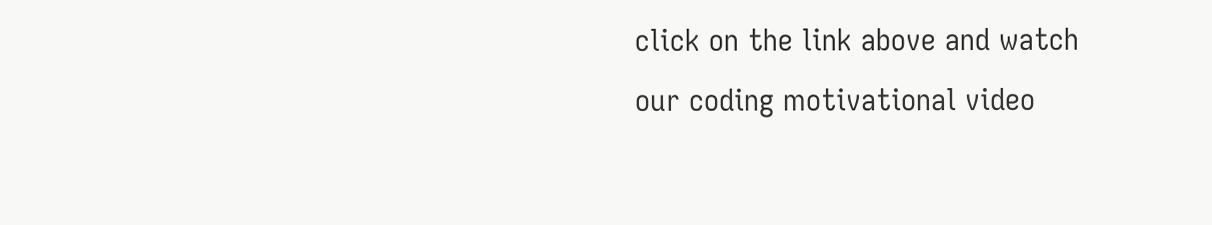click on the link above and watch our coding motivational video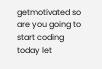getmotivated so are you going to start coding today let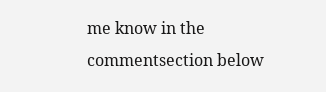me know in the commentsection below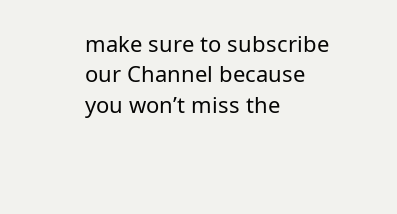make sure to subscribe our Channel because you won’t miss the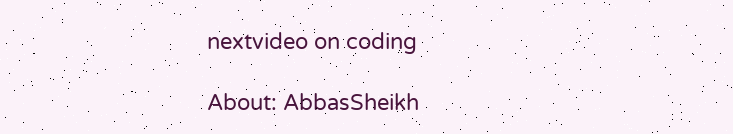nextvideo on coding

About: AbbasSheikh